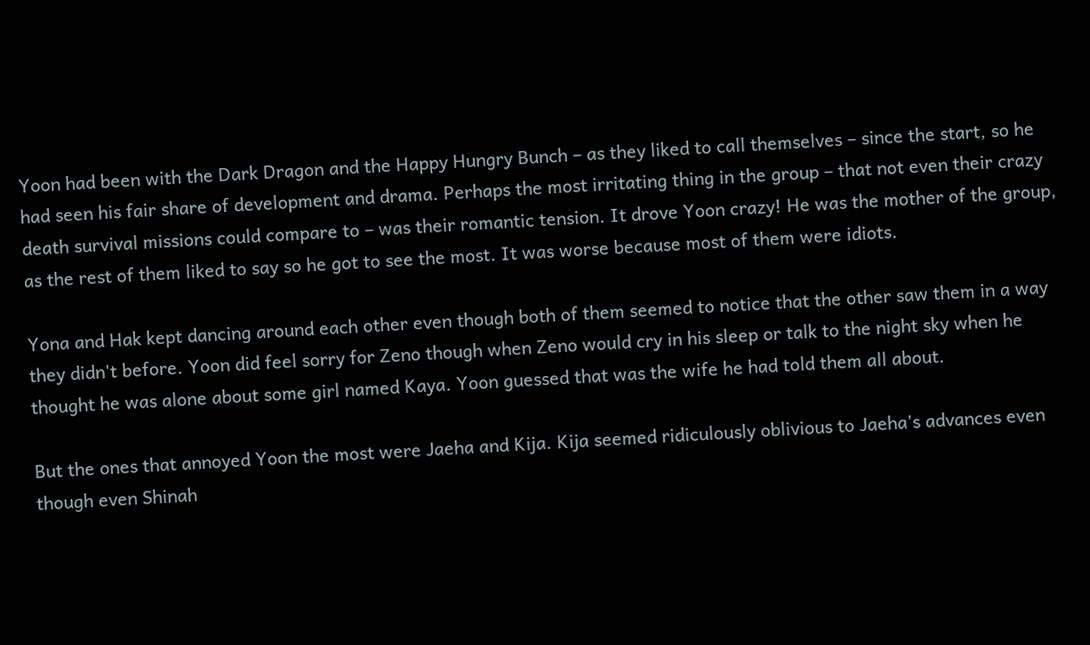Yoon had been with the Dark Dragon and the Happy Hungry Bunch – as they liked to call themselves – since the start, so he had seen his fair share of development and drama. Perhaps the most irritating thing in the group – that not even their crazy death survival missions could compare to – was their romantic tension. It drove Yoon crazy! He was the mother of the group, as the rest of them liked to say so he got to see the most. It was worse because most of them were idiots.

Yona and Hak kept dancing around each other even though both of them seemed to notice that the other saw them in a way they didn't before. Yoon did feel sorry for Zeno though when Zeno would cry in his sleep or talk to the night sky when he thought he was alone about some girl named Kaya. Yoon guessed that was the wife he had told them all about.

But the ones that annoyed Yoon the most were Jaeha and Kija. Kija seemed ridiculously oblivious to Jaeha's advances even though even Shinah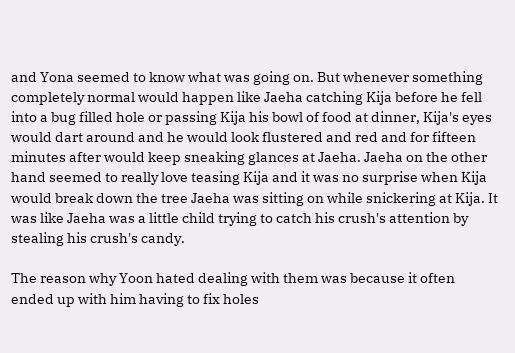and Yona seemed to know what was going on. But whenever something completely normal would happen like Jaeha catching Kija before he fell into a bug filled hole or passing Kija his bowl of food at dinner, Kija's eyes would dart around and he would look flustered and red and for fifteen minutes after would keep sneaking glances at Jaeha. Jaeha on the other hand seemed to really love teasing Kija and it was no surprise when Kija would break down the tree Jaeha was sitting on while snickering at Kija. It was like Jaeha was a little child trying to catch his crush's attention by stealing his crush's candy.

The reason why Yoon hated dealing with them was because it often ended up with him having to fix holes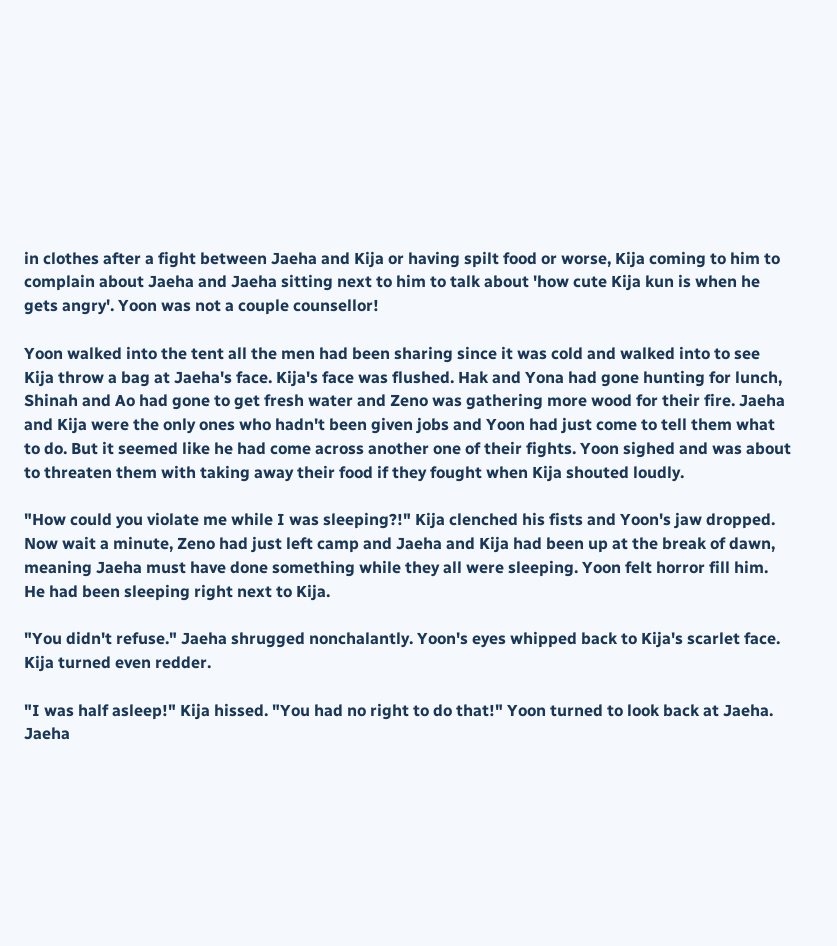in clothes after a fight between Jaeha and Kija or having spilt food or worse, Kija coming to him to complain about Jaeha and Jaeha sitting next to him to talk about 'how cute Kija kun is when he gets angry'. Yoon was not a couple counsellor!

Yoon walked into the tent all the men had been sharing since it was cold and walked into to see Kija throw a bag at Jaeha's face. Kija's face was flushed. Hak and Yona had gone hunting for lunch, Shinah and Ao had gone to get fresh water and Zeno was gathering more wood for their fire. Jaeha and Kija were the only ones who hadn't been given jobs and Yoon had just come to tell them what to do. But it seemed like he had come across another one of their fights. Yoon sighed and was about to threaten them with taking away their food if they fought when Kija shouted loudly.

"How could you violate me while I was sleeping?!" Kija clenched his fists and Yoon's jaw dropped. Now wait a minute, Zeno had just left camp and Jaeha and Kija had been up at the break of dawn, meaning Jaeha must have done something while they all were sleeping. Yoon felt horror fill him. He had been sleeping right next to Kija.

"You didn't refuse." Jaeha shrugged nonchalantly. Yoon's eyes whipped back to Kija's scarlet face. Kija turned even redder.

"I was half asleep!" Kija hissed. "You had no right to do that!" Yoon turned to look back at Jaeha. Jaeha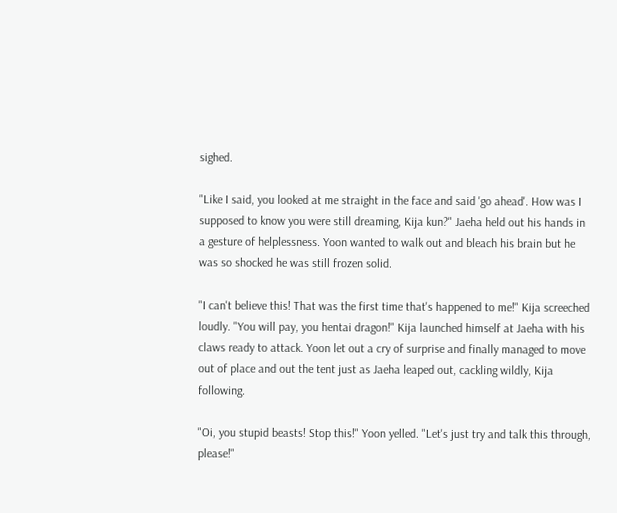sighed.

"Like I said, you looked at me straight in the face and said 'go ahead'. How was I supposed to know you were still dreaming, Kija kun?" Jaeha held out his hands in a gesture of helplessness. Yoon wanted to walk out and bleach his brain but he was so shocked he was still frozen solid.

"I can't believe this! That was the first time that's happened to me!" Kija screeched loudly. "You will pay, you hentai dragon!" Kija launched himself at Jaeha with his claws ready to attack. Yoon let out a cry of surprise and finally managed to move out of place and out the tent just as Jaeha leaped out, cackling wildly, Kija following.

"Oi, you stupid beasts! Stop this!" Yoon yelled. "Let's just try and talk this through, please!"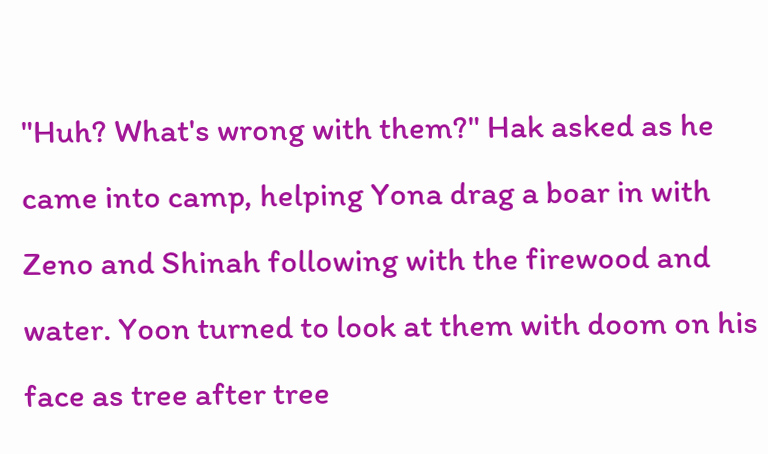"Huh? What's wrong with them?" Hak asked as he came into camp, helping Yona drag a boar in with Zeno and Shinah following with the firewood and water. Yoon turned to look at them with doom on his face as tree after tree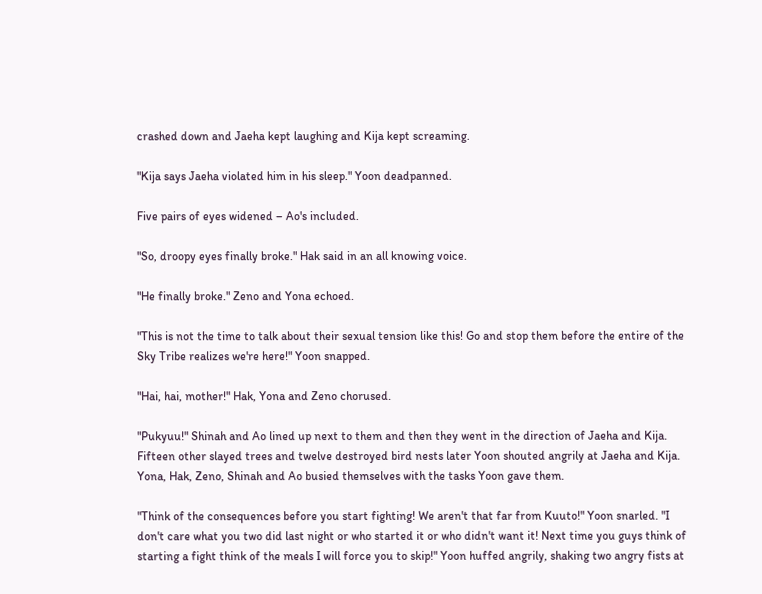crashed down and Jaeha kept laughing and Kija kept screaming.

"Kija says Jaeha violated him in his sleep." Yoon deadpanned.

Five pairs of eyes widened – Ao's included.

"So, droopy eyes finally broke." Hak said in an all knowing voice.

"He finally broke." Zeno and Yona echoed.

"This is not the time to talk about their sexual tension like this! Go and stop them before the entire of the Sky Tribe realizes we're here!" Yoon snapped.

"Hai, hai, mother!" Hak, Yona and Zeno chorused.

"Pukyuu!" Shinah and Ao lined up next to them and then they went in the direction of Jaeha and Kija. Fifteen other slayed trees and twelve destroyed bird nests later Yoon shouted angrily at Jaeha and Kija. Yona, Hak, Zeno, Shinah and Ao busied themselves with the tasks Yoon gave them.

"Think of the consequences before you start fighting! We aren't that far from Kuuto!" Yoon snarled. "I don't care what you two did last night or who started it or who didn't want it! Next time you guys think of starting a fight think of the meals I will force you to skip!" Yoon huffed angrily, shaking two angry fists at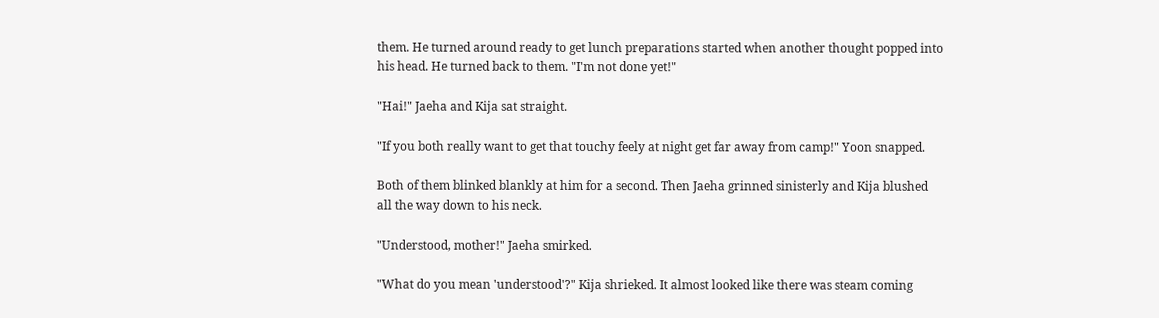them. He turned around ready to get lunch preparations started when another thought popped into his head. He turned back to them. "I'm not done yet!"

"Hai!" Jaeha and Kija sat straight.

"If you both really want to get that touchy feely at night get far away from camp!" Yoon snapped.

Both of them blinked blankly at him for a second. Then Jaeha grinned sinisterly and Kija blushed all the way down to his neck.

"Understood, mother!" Jaeha smirked.

"What do you mean 'understood'?" Kija shrieked. It almost looked like there was steam coming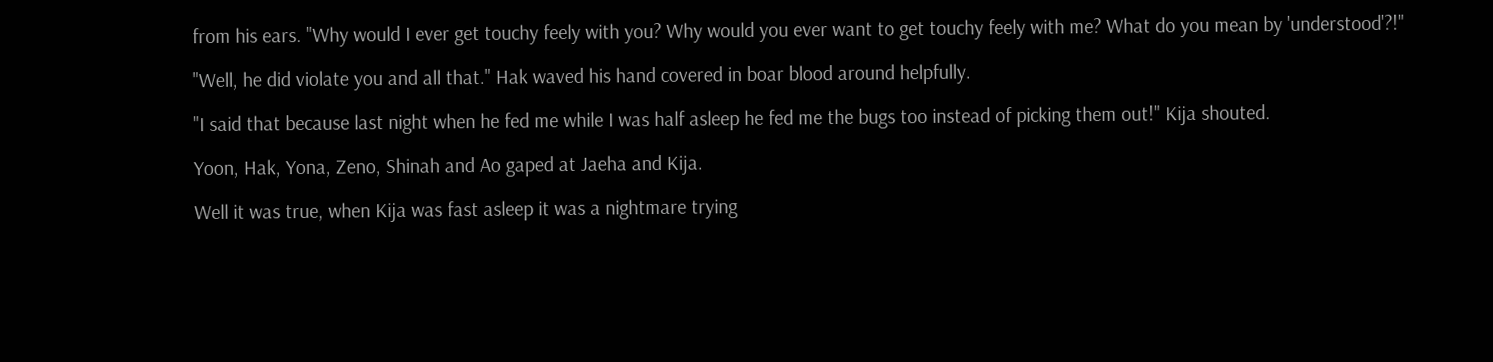from his ears. "Why would I ever get touchy feely with you? Why would you ever want to get touchy feely with me? What do you mean by 'understood'?!"

"Well, he did violate you and all that." Hak waved his hand covered in boar blood around helpfully.

"I said that because last night when he fed me while I was half asleep he fed me the bugs too instead of picking them out!" Kija shouted.

Yoon, Hak, Yona, Zeno, Shinah and Ao gaped at Jaeha and Kija.

Well it was true, when Kija was fast asleep it was a nightmare trying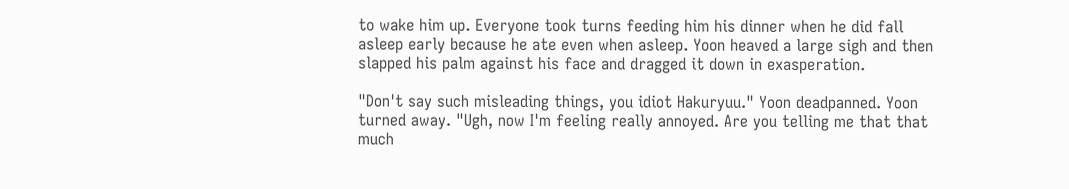to wake him up. Everyone took turns feeding him his dinner when he did fall asleep early because he ate even when asleep. Yoon heaved a large sigh and then slapped his palm against his face and dragged it down in exasperation.

"Don't say such misleading things, you idiot Hakuryuu." Yoon deadpanned. Yoon turned away. "Ugh, now I'm feeling really annoyed. Are you telling me that that much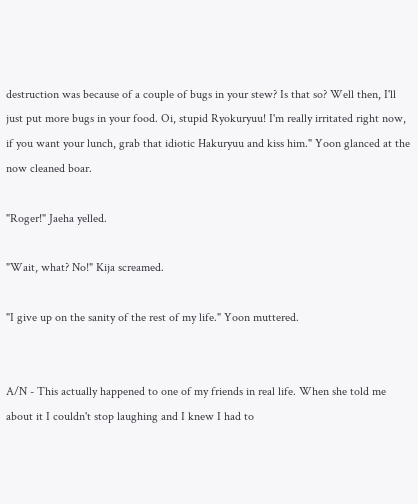destruction was because of a couple of bugs in your stew? Is that so? Well then, I'll just put more bugs in your food. Oi, stupid Ryokuryuu! I'm really irritated right now, if you want your lunch, grab that idiotic Hakuryuu and kiss him." Yoon glanced at the now cleaned boar.

"Roger!" Jaeha yelled.

"Wait, what? No!" Kija screamed.

"I give up on the sanity of the rest of my life." Yoon muttered.


A/N - This actually happened to one of my friends in real life. When she told me about it I couldn't stop laughing and I knew I had to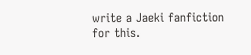write a Jaeki fanfiction for this.